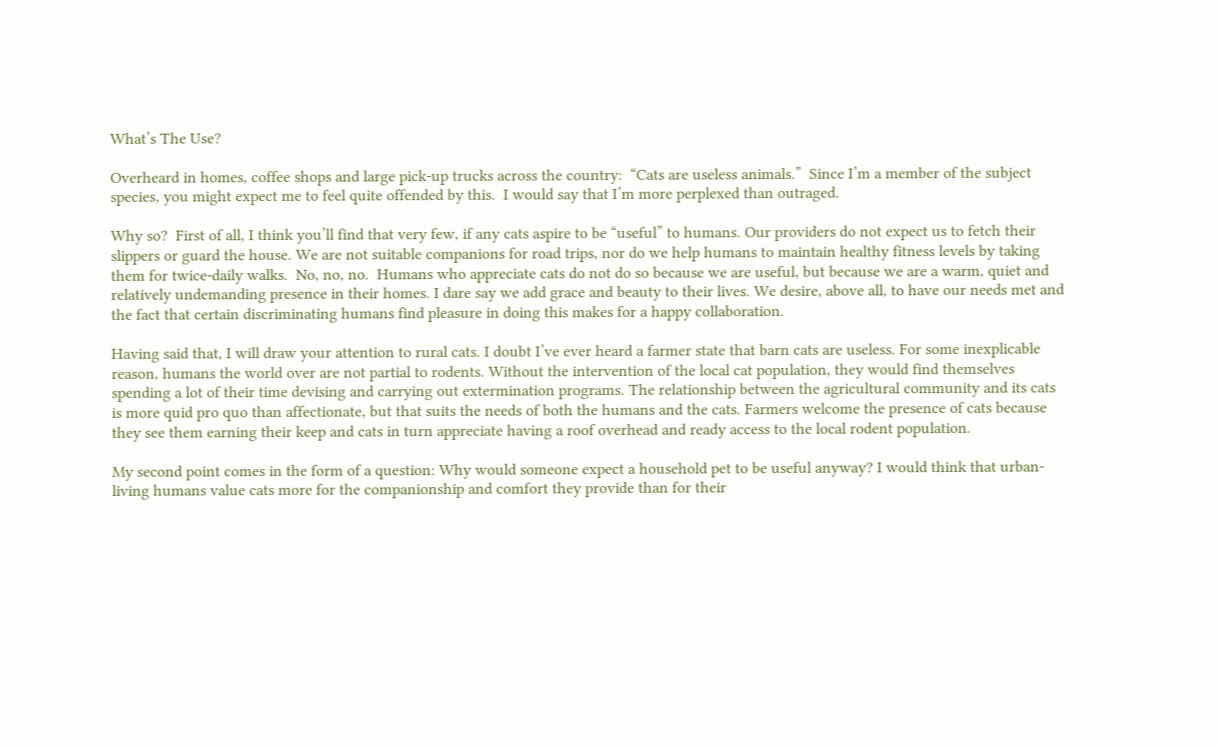What’s The Use?

Overheard in homes, coffee shops and large pick-up trucks across the country:  “Cats are useless animals.”  Since I’m a member of the subject species, you might expect me to feel quite offended by this.  I would say that I’m more perplexed than outraged.

Why so?  First of all, I think you’ll find that very few, if any cats aspire to be “useful” to humans. Our providers do not expect us to fetch their slippers or guard the house. We are not suitable companions for road trips, nor do we help humans to maintain healthy fitness levels by taking them for twice-daily walks.  No, no, no.  Humans who appreciate cats do not do so because we are useful, but because we are a warm, quiet and relatively undemanding presence in their homes. I dare say we add grace and beauty to their lives. We desire, above all, to have our needs met and the fact that certain discriminating humans find pleasure in doing this makes for a happy collaboration.

Having said that, I will draw your attention to rural cats. I doubt I’ve ever heard a farmer state that barn cats are useless. For some inexplicable reason, humans the world over are not partial to rodents. Without the intervention of the local cat population, they would find themselves spending a lot of their time devising and carrying out extermination programs. The relationship between the agricultural community and its cats is more quid pro quo than affectionate, but that suits the needs of both the humans and the cats. Farmers welcome the presence of cats because they see them earning their keep and cats in turn appreciate having a roof overhead and ready access to the local rodent population.

My second point comes in the form of a question: Why would someone expect a household pet to be useful anyway? I would think that urban-living humans value cats more for the companionship and comfort they provide than for their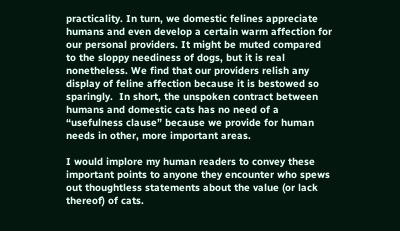practicality. In turn, we domestic felines appreciate humans and even develop a certain warm affection for our personal providers. It might be muted compared to the sloppy neediness of dogs, but it is real nonetheless. We find that our providers relish any display of feline affection because it is bestowed so sparingly.  In short, the unspoken contract between humans and domestic cats has no need of a “usefulness clause” because we provide for human needs in other, more important areas.

I would implore my human readers to convey these important points to anyone they encounter who spews out thoughtless statements about the value (or lack thereof) of cats.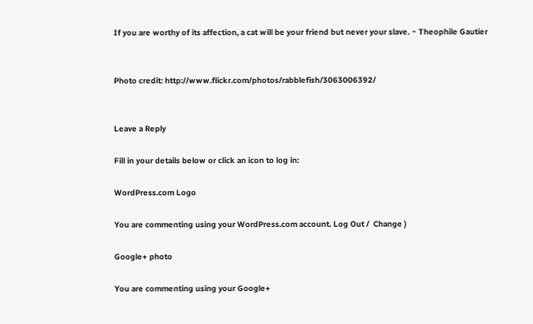If you are worthy of its affection, a cat will be your friend but never your slave. ~ Theophile Gautier


Photo credit: http://www.flickr.com/photos/rabblefish/3063006392/


Leave a Reply

Fill in your details below or click an icon to log in:

WordPress.com Logo

You are commenting using your WordPress.com account. Log Out /  Change )

Google+ photo

You are commenting using your Google+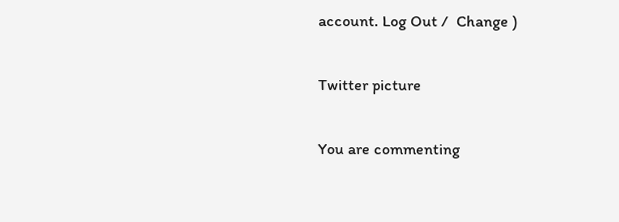account. Log Out /  Change )

Twitter picture

You are commenting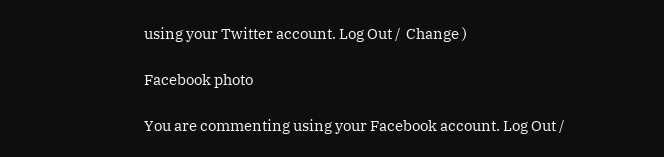using your Twitter account. Log Out /  Change )

Facebook photo

You are commenting using your Facebook account. Log Out /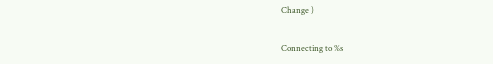Change )


Connecting to %s